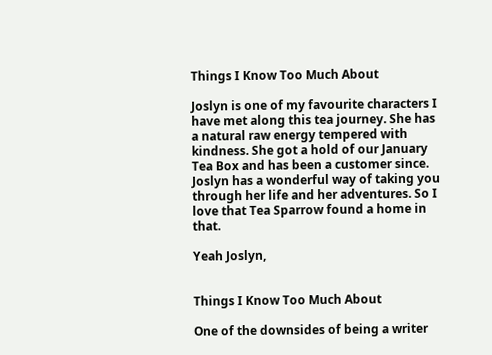Things I Know Too Much About

Joslyn is one of my favourite characters I have met along this tea journey. She has a natural raw energy tempered with kindness. She got a hold of our January Tea Box and has been a customer since. Joslyn has a wonderful way of taking you through her life and her adventures. So I love that Tea Sparrow found a home in that.

Yeah Joslyn,


Things I Know Too Much About

One of the downsides of being a writer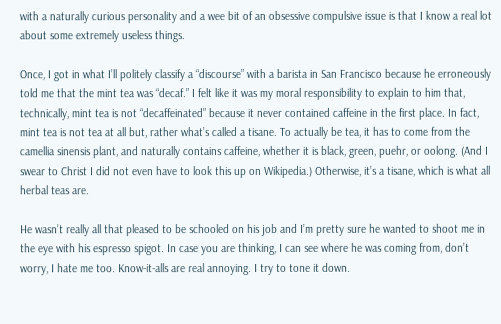with a naturally curious personality and a wee bit of an obsessive compulsive issue is that I know a real lot about some extremely useless things.

Once, I got in what I’ll politely classify a “discourse” with a barista in San Francisco because he erroneously told me that the mint tea was “decaf.” I felt like it was my moral responsibility to explain to him that, technically, mint tea is not “decaffeinated” because it never contained caffeine in the first place. In fact, mint tea is not tea at all but, rather what’s called a tisane. To actually be tea, it has to come from the camellia sinensis plant, and naturally contains caffeine, whether it is black, green, puehr, or oolong. (And I swear to Christ I did not even have to look this up on Wikipedia.) Otherwise, it’s a tisane, which is what all herbal teas are.

He wasn’t really all that pleased to be schooled on his job and I’m pretty sure he wanted to shoot me in the eye with his espresso spigot. In case you are thinking, I can see where he was coming from, don’t worry, I hate me too. Know-it-alls are real annoying. I try to tone it down.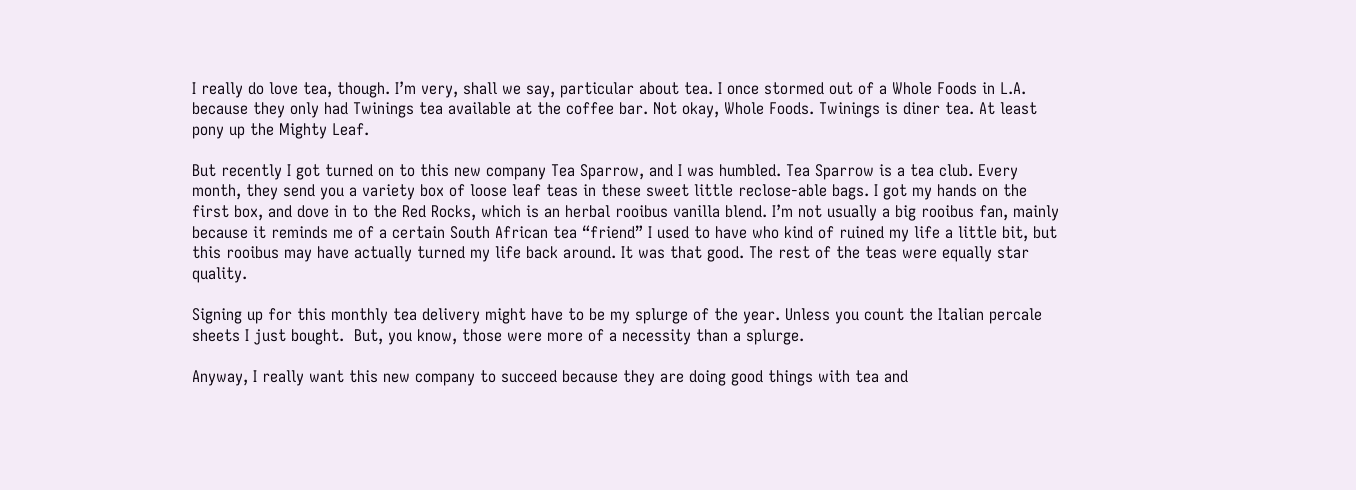I really do love tea, though. I’m very, shall we say, particular about tea. I once stormed out of a Whole Foods in L.A. because they only had Twinings tea available at the coffee bar. Not okay, Whole Foods. Twinings is diner tea. At least pony up the Mighty Leaf.

But recently I got turned on to this new company Tea Sparrow, and I was humbled. Tea Sparrow is a tea club. Every month, they send you a variety box of loose leaf teas in these sweet little reclose-able bags. I got my hands on the first box, and dove in to the Red Rocks, which is an herbal rooibus vanilla blend. I’m not usually a big rooibus fan, mainly because it reminds me of a certain South African tea “friend” I used to have who kind of ruined my life a little bit, but this rooibus may have actually turned my life back around. It was that good. The rest of the teas were equally star quality.

Signing up for this monthly tea delivery might have to be my splurge of the year. Unless you count the Italian percale sheets I just bought.  But, you know, those were more of a necessity than a splurge.

Anyway, I really want this new company to succeed because they are doing good things with tea and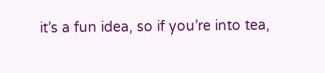it’s a fun idea, so if you’re into tea,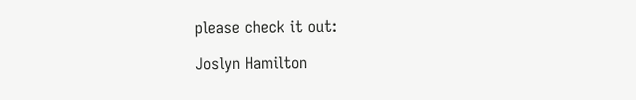please check it out:

Joslyn Hamilton